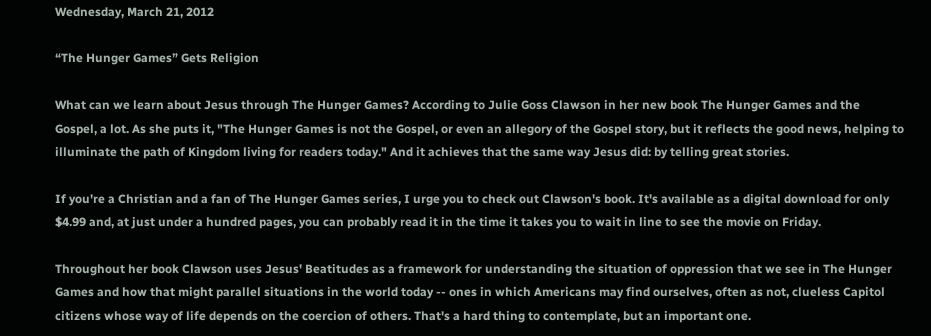Wednesday, March 21, 2012

“The Hunger Games” Gets Religion

What can we learn about Jesus through The Hunger Games? According to Julie Goss Clawson in her new book The Hunger Games and the Gospel, a lot. As she puts it, "The Hunger Games is not the Gospel, or even an allegory of the Gospel story, but it reflects the good news, helping to illuminate the path of Kingdom living for readers today." And it achieves that the same way Jesus did: by telling great stories.

If you're a Christian and a fan of The Hunger Games series, I urge you to check out Clawson's book. It's available as a digital download for only $4.99 and, at just under a hundred pages, you can probably read it in the time it takes you to wait in line to see the movie on Friday.

Throughout her book Clawson uses Jesus' Beatitudes as a framework for understanding the situation of oppression that we see in The Hunger Games and how that might parallel situations in the world today -- ones in which Americans may find ourselves, often as not, clueless Capitol citizens whose way of life depends on the coercion of others. That's a hard thing to contemplate, but an important one.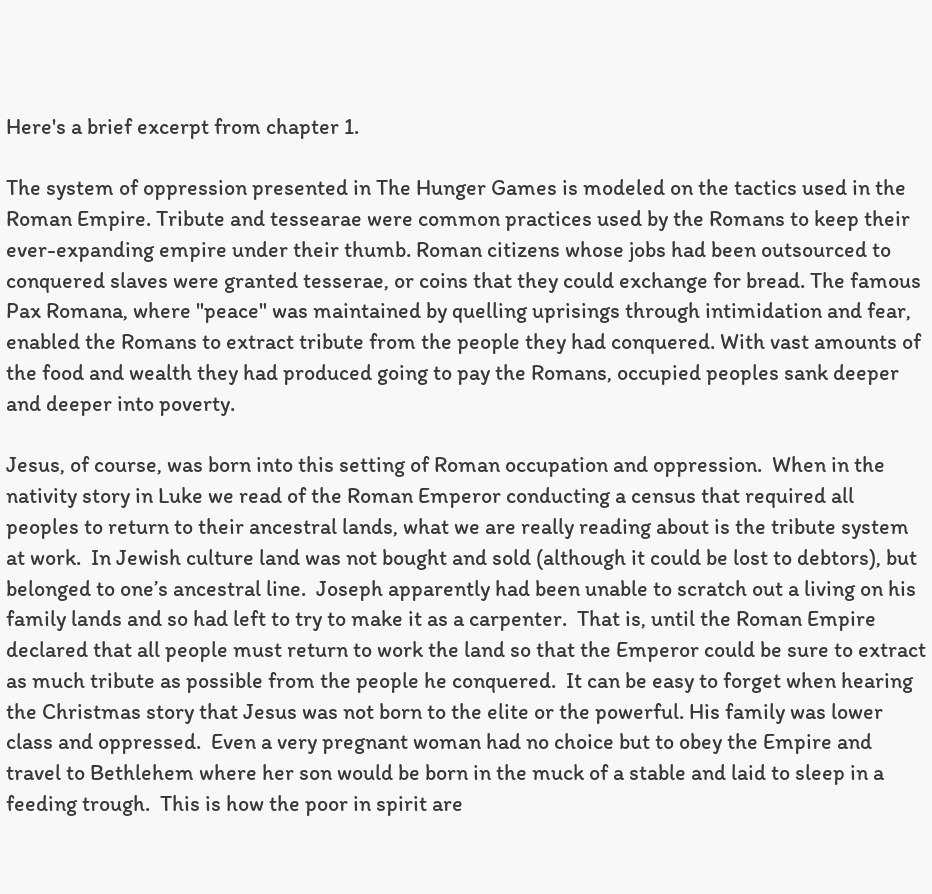Here's a brief excerpt from chapter 1.

The system of oppression presented in The Hunger Games is modeled on the tactics used in the Roman Empire. Tribute and tessearae were common practices used by the Romans to keep their ever-expanding empire under their thumb. Roman citizens whose jobs had been outsourced to conquered slaves were granted tesserae, or coins that they could exchange for bread. The famous Pax Romana, where "peace" was maintained by quelling uprisings through intimidation and fear, enabled the Romans to extract tribute from the people they had conquered. With vast amounts of the food and wealth they had produced going to pay the Romans, occupied peoples sank deeper and deeper into poverty.

Jesus, of course, was born into this setting of Roman occupation and oppression.  When in the nativity story in Luke we read of the Roman Emperor conducting a census that required all peoples to return to their ancestral lands, what we are really reading about is the tribute system at work.  In Jewish culture land was not bought and sold (although it could be lost to debtors), but belonged to one’s ancestral line.  Joseph apparently had been unable to scratch out a living on his family lands and so had left to try to make it as a carpenter.  That is, until the Roman Empire declared that all people must return to work the land so that the Emperor could be sure to extract as much tribute as possible from the people he conquered.  It can be easy to forget when hearing the Christmas story that Jesus was not born to the elite or the powerful. His family was lower class and oppressed.  Even a very pregnant woman had no choice but to obey the Empire and travel to Bethlehem where her son would be born in the muck of a stable and laid to sleep in a feeding trough.  This is how the poor in spirit are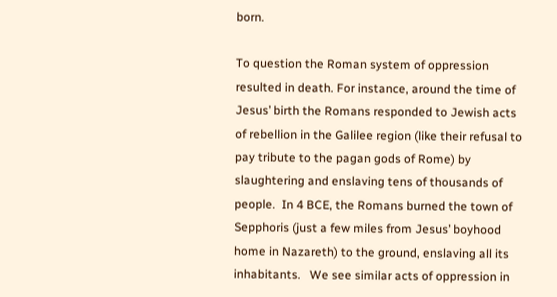born.

To question the Roman system of oppression resulted in death. For instance, around the time of Jesus’ birth the Romans responded to Jewish acts of rebellion in the Galilee region (like their refusal to pay tribute to the pagan gods of Rome) by slaughtering and enslaving tens of thousands of people.  In 4 BCE, the Romans burned the town of Sepphoris (just a few miles from Jesus’ boyhood home in Nazareth) to the ground, enslaving all its inhabitants.   We see similar acts of oppression in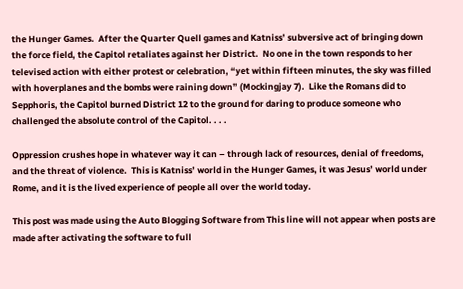the Hunger Games.  After the Quarter Quell games and Katniss’ subversive act of bringing down the force field, the Capitol retaliates against her District.  No one in the town responds to her televised action with either protest or celebration, “yet within fifteen minutes, the sky was filled with hoverplanes and the bombs were raining down” (Mockingjay 7).  Like the Romans did to Sepphoris, the Capitol burned District 12 to the ground for daring to produce someone who challenged the absolute control of the Capitol. . . .

Oppression crushes hope in whatever way it can – through lack of resources, denial of freedoms, and the threat of violence.  This is Katniss’ world in the Hunger Games, it was Jesus’ world under Rome, and it is the lived experience of people all over the world today.

This post was made using the Auto Blogging Software from This line will not appear when posts are made after activating the software to full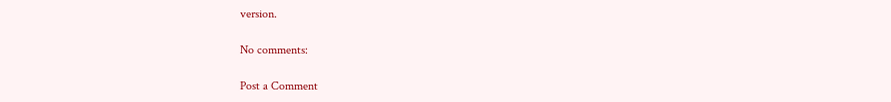version.

No comments:

Post a Comment